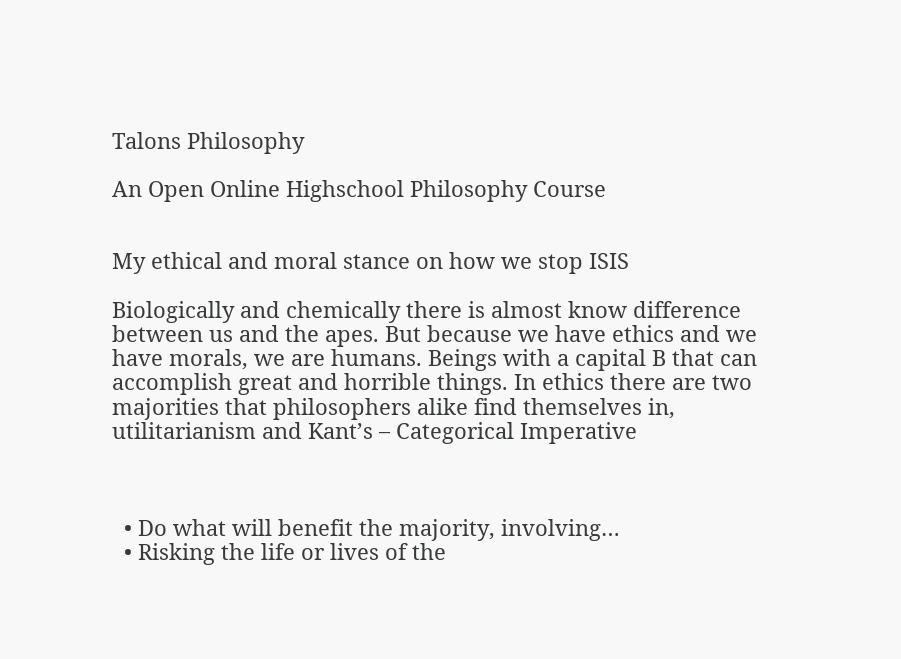Talons Philosophy

An Open Online Highschool Philosophy Course


My ethical and moral stance on how we stop ISIS

Biologically and chemically there is almost know difference between us and the apes. But because we have ethics and we have morals, we are humans. Beings with a capital B that can accomplish great and horrible things. In ethics there are two majorities that philosophers alike find themselves in, utilitarianism and Kant’s – Categorical Imperative



  • Do what will benefit the majority, involving…
  • Risking the life or lives of the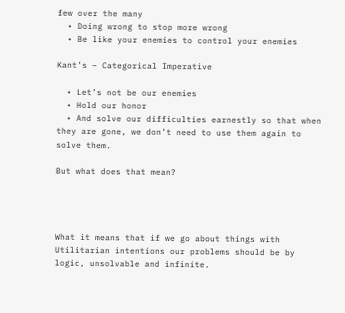few over the many
  • Doing wrong to stop more wrong
  • Be like your enemies to control your enemies

Kant’s – Categorical Imperative

  • Let’s not be our enemies
  • Hold our honor
  • And solve our difficulties earnestly so that when they are gone, we don’t need to use them again to solve them.

But what does that mean?




What it means that if we go about things with Utilitarian intentions our problems should be by logic, unsolvable and infinite.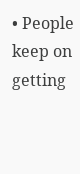• People keep on getting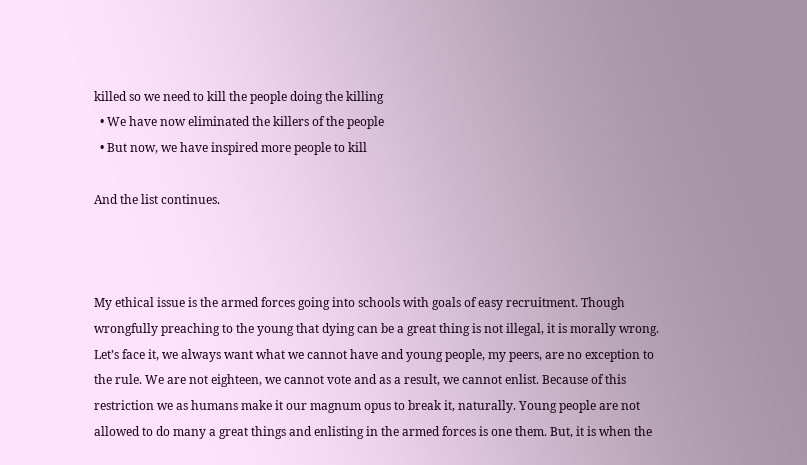killed so we need to kill the people doing the killing
  • We have now eliminated the killers of the people
  • But now, we have inspired more people to kill

And the list continues.



My ethical issue is the armed forces going into schools with goals of easy recruitment. Though wrongfully preaching to the young that dying can be a great thing is not illegal, it is morally wrong. Let’s face it, we always want what we cannot have and young people, my peers, are no exception to the rule. We are not eighteen, we cannot vote and as a result, we cannot enlist. Because of this restriction we as humans make it our magnum opus to break it, naturally. Young people are not allowed to do many a great things and enlisting in the armed forces is one them. But, it is when the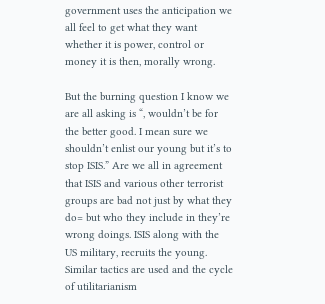government uses the anticipation we all feel to get what they want whether it is power, control or money it is then, morally wrong.

But the burning question I know we are all asking is “, wouldn’t be for the better good. I mean sure we shouldn’t enlist our young but it’s to stop ISIS.” Are we all in agreement that ISIS and various other terrorist groups are bad not just by what they do= but who they include in they’re wrong doings. ISIS along with the US military, recruits the young. Similar tactics are used and the cycle of utilitarianism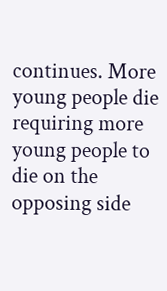continues. More young people die requiring more young people to die on the opposing side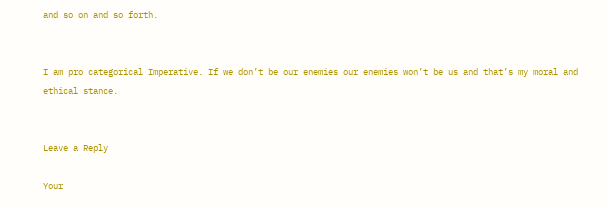and so on and so forth.


I am pro categorical Imperative. If we don’t be our enemies our enemies won’t be us and that’s my moral and ethical stance.


Leave a Reply

Your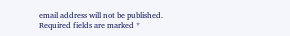email address will not be published. Required fields are marked *